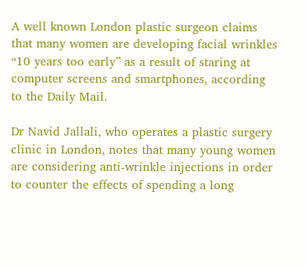A well known London plastic surgeon claims that many women are developing facial wrinkles “10 years too early” as a result of staring at computer screens and smartphones, according to the Daily Mail.

Dr Navid Jallali, who operates a plastic surgery clinic in London, notes that many young women are considering anti-wrinkle injections in order to counter the effects of spending a long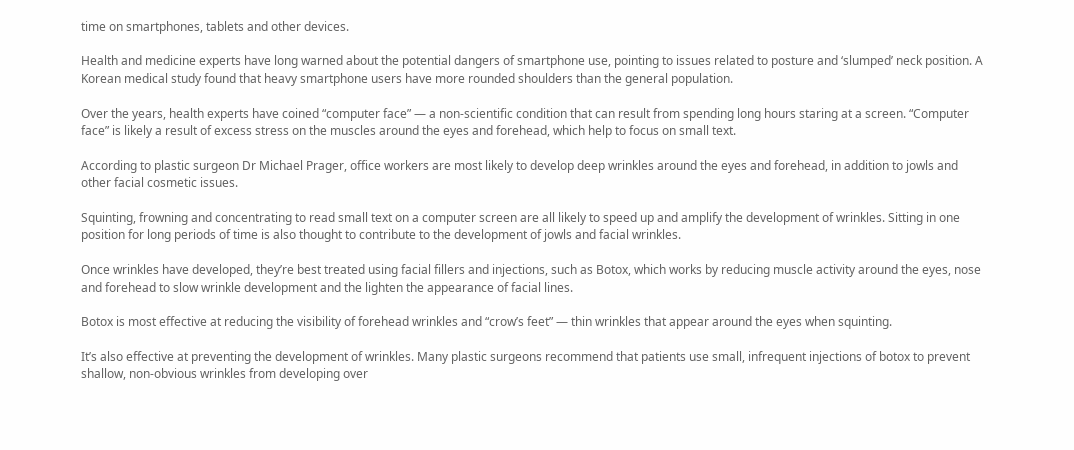time on smartphones, tablets and other devices.

Health and medicine experts have long warned about the potential dangers of smartphone use, pointing to issues related to posture and ‘slumped’ neck position. A Korean medical study found that heavy smartphone users have more rounded shoulders than the general population.

Over the years, health experts have coined “computer face” — a non-scientific condition that can result from spending long hours staring at a screen. “Computer face” is likely a result of excess stress on the muscles around the eyes and forehead, which help to focus on small text.

According to plastic surgeon Dr Michael Prager, office workers are most likely to develop deep wrinkles around the eyes and forehead, in addition to jowls and other facial cosmetic issues.

Squinting, frowning and concentrating to read small text on a computer screen are all likely to speed up and amplify the development of wrinkles. Sitting in one position for long periods of time is also thought to contribute to the development of jowls and facial wrinkles.

Once wrinkles have developed, they’re best treated using facial fillers and injections, such as Botox, which works by reducing muscle activity around the eyes, nose and forehead to slow wrinkle development and the lighten the appearance of facial lines.

Botox is most effective at reducing the visibility of forehead wrinkles and “crow’s feet” — thin wrinkles that appear around the eyes when squinting.

It’s also effective at preventing the development of wrinkles. Many plastic surgeons recommend that patients use small, infrequent injections of botox to prevent shallow, non-obvious wrinkles from developing over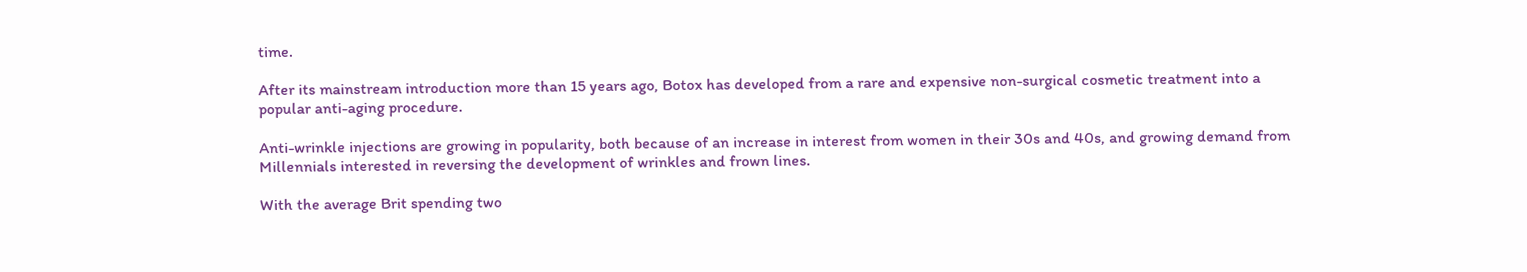time.

After its mainstream introduction more than 15 years ago, Botox has developed from a rare and expensive non-surgical cosmetic treatment into a popular anti-aging procedure.

Anti-wrinkle injections are growing in popularity, both because of an increase in interest from women in their 30s and 40s, and growing demand from Millennials interested in reversing the development of wrinkles and frown lines.

With the average Brit spending two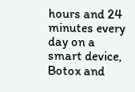hours and 24 minutes every day on a smart device, Botox and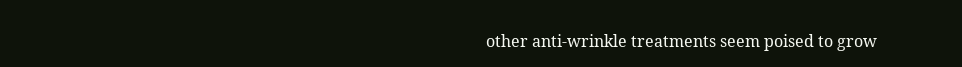other anti-wrinkle treatments seem poised to grow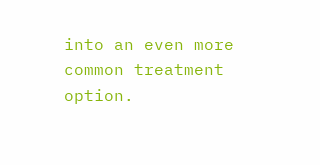into an even more common treatment option.